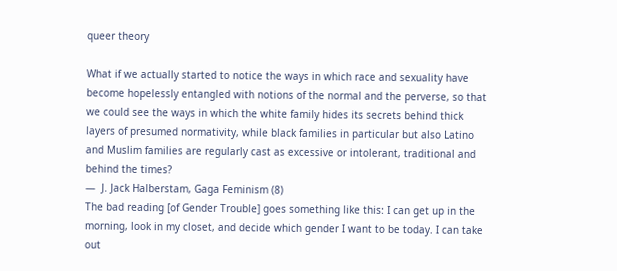queer theory

What if we actually started to notice the ways in which race and sexuality have become hopelessly entangled with notions of the normal and the perverse, so that we could see the ways in which the white family hides its secrets behind thick layers of presumed normativity, while black families in particular but also Latino and Muslim families are regularly cast as excessive or intolerant, traditional and behind the times?
—  J. Jack Halberstam, Gaga Feminism (8)
The bad reading [of Gender Trouble] goes something like this: I can get up in the morning, look in my closet, and decide which gender I want to be today. I can take out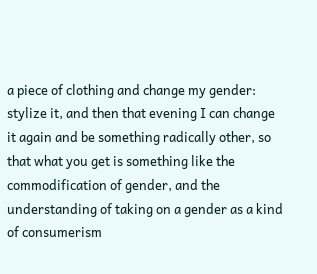a piece of clothing and change my gender: stylize it, and then that evening I can change it again and be something radically other, so that what you get is something like the commodification of gender, and the understanding of taking on a gender as a kind of consumerism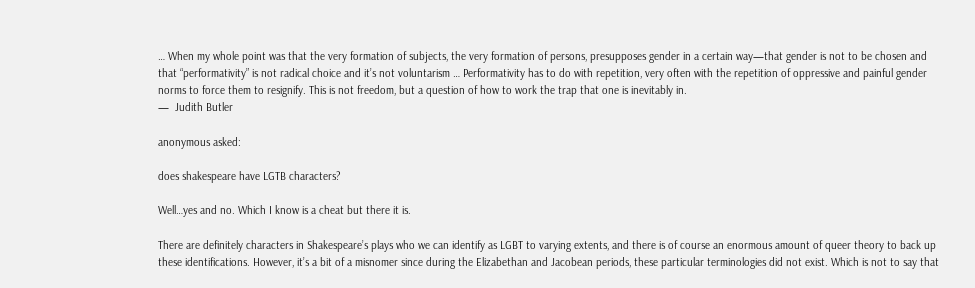… When my whole point was that the very formation of subjects, the very formation of persons, presupposes gender in a certain way—that gender is not to be chosen and that “performativity” is not radical choice and it’s not voluntarism … Performativity has to do with repetition, very often with the repetition of oppressive and painful gender norms to force them to resignify. This is not freedom, but a question of how to work the trap that one is inevitably in.
—  Judith Butler

anonymous asked:

does shakespeare have LGTB characters?

Well…yes and no. Which I know is a cheat but there it is.

There are definitely characters in Shakespeare’s plays who we can identify as LGBT to varying extents, and there is of course an enormous amount of queer theory to back up these identifications. However, it’s a bit of a misnomer since during the Elizabethan and Jacobean periods, these particular terminologies did not exist. Which is not to say that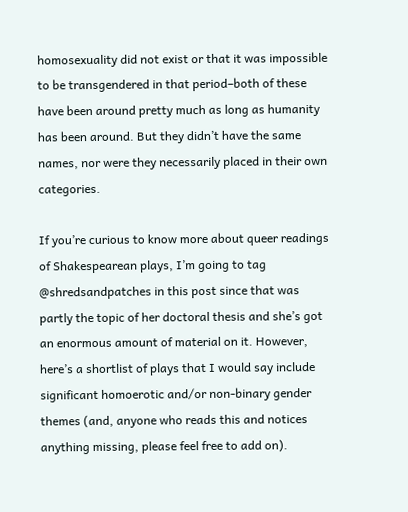homosexuality did not exist or that it was impossible to be transgendered in that period–both of these have been around pretty much as long as humanity has been around. But they didn’t have the same names, nor were they necessarily placed in their own categories.

If you’re curious to know more about queer readings of Shakespearean plays, I’m going to tag @shredsandpatches in this post since that was partly the topic of her doctoral thesis and she’s got an enormous amount of material on it. However, here’s a shortlist of plays that I would say include significant homoerotic and/or non-binary gender themes (and, anyone who reads this and notices anything missing, please feel free to add on).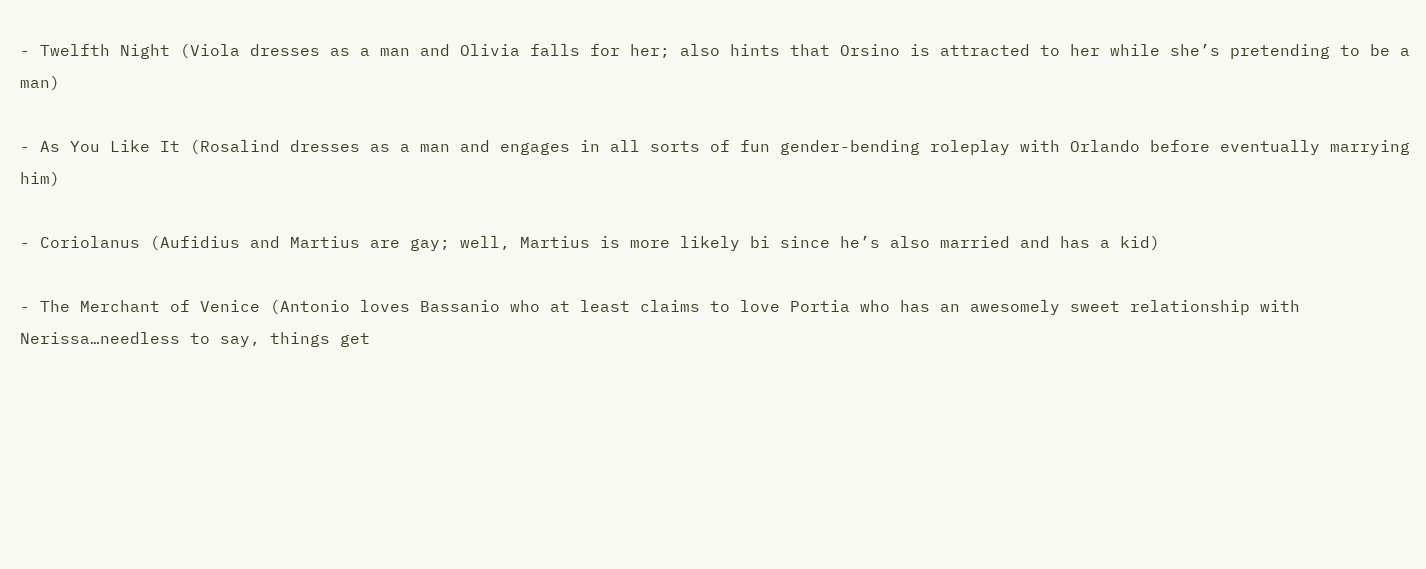- Twelfth Night (Viola dresses as a man and Olivia falls for her; also hints that Orsino is attracted to her while she’s pretending to be a man)

- As You Like It (Rosalind dresses as a man and engages in all sorts of fun gender-bending roleplay with Orlando before eventually marrying him)

- Coriolanus (Aufidius and Martius are gay; well, Martius is more likely bi since he’s also married and has a kid)

- The Merchant of Venice (Antonio loves Bassanio who at least claims to love Portia who has an awesomely sweet relationship with Nerissa…needless to say, things get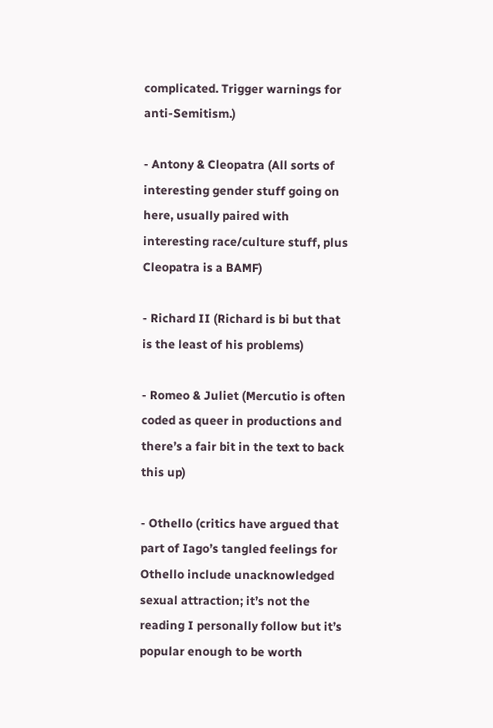complicated. Trigger warnings for anti-Semitism.)

- Antony & Cleopatra (All sorts of interesting gender stuff going on here, usually paired with interesting race/culture stuff, plus Cleopatra is a BAMF)

- Richard II (Richard is bi but that is the least of his problems)

- Romeo & Juliet (Mercutio is often coded as queer in productions and there’s a fair bit in the text to back this up)

- Othello (critics have argued that part of Iago’s tangled feelings for Othello include unacknowledged sexual attraction; it’s not the reading I personally follow but it’s popular enough to be worth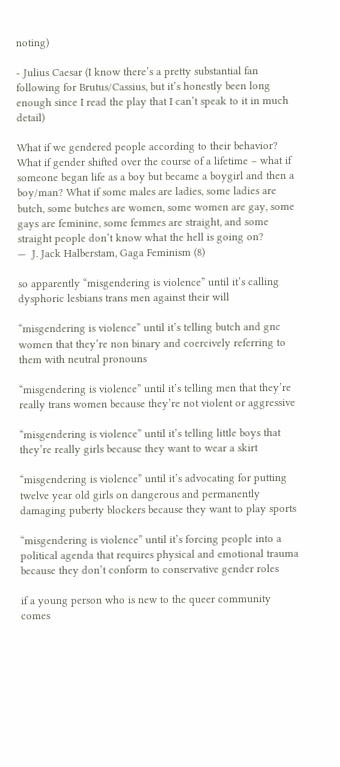noting)

- Julius Caesar (I know there’s a pretty substantial fan following for Brutus/Cassius, but it’s honestly been long enough since I read the play that I can’t speak to it in much detail)

What if we gendered people according to their behavior? What if gender shifted over the course of a lifetime – what if someone began life as a boy but became a boygirl and then a boy/man? What if some males are ladies, some ladies are butch, some butches are women, some women are gay, some gays are feminine, some femmes are straight, and some straight people don’t know what the hell is going on?
—  J. Jack Halberstam, Gaga Feminism (8)

so apparently “misgendering is violence” until it’s calling dysphoric lesbians trans men against their will

“misgendering is violence” until it’s telling butch and gnc women that they’re non binary and coercively referring to them with neutral pronouns

“misgendering is violence” until it’s telling men that they’re really trans women because they’re not violent or aggressive

“misgendering is violence” until it’s telling little boys that they’re really girls because they want to wear a skirt

“misgendering is violence” until it’s advocating for putting twelve year old girls on dangerous and permanently damaging puberty blockers because they want to play sports

“misgendering is violence” until it’s forcing people into a political agenda that requires physical and emotional trauma because they don’t conform to conservative gender roles

if a young person who is new to the queer community comes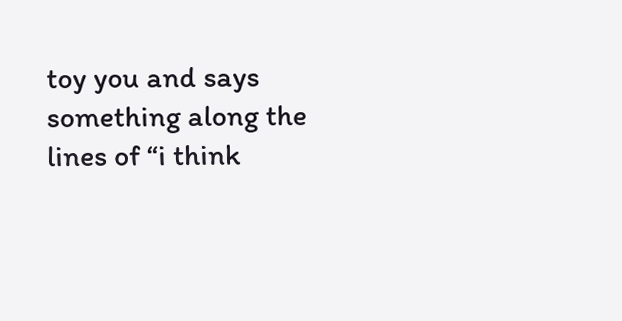toy you and says something along the lines of “i think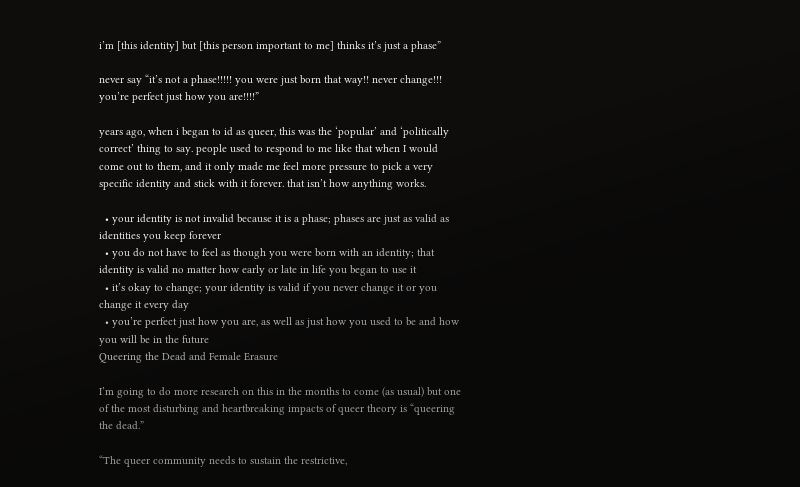i’m [this identity] but [this person important to me] thinks it’s just a phase”

never say “it’s not a phase!!!!! you were just born that way!! never change!!! you’re perfect just how you are!!!!”

years ago, when i began to id as queer, this was the ‘popular’ and ‘politically correct’ thing to say. people used to respond to me like that when I would come out to them, and it only made me feel more pressure to pick a very specific identity and stick with it forever. that isn’t how anything works.

  • your identity is not invalid because it is a phase; phases are just as valid as identities you keep forever
  • you do not have to feel as though you were born with an identity; that identity is valid no matter how early or late in life you began to use it
  • it’s okay to change; your identity is valid if you never change it or you change it every day
  • you’re perfect just how you are, as well as just how you used to be and how you will be in the future
Queering the Dead and Female Erasure

I’m going to do more research on this in the months to come (as usual) but one of the most disturbing and heartbreaking impacts of queer theory is “queering the dead.”

“The queer community needs to sustain the restrictive,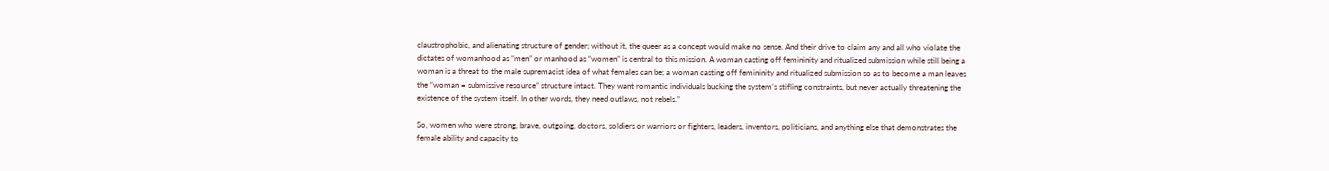claustrophobic, and alienating structure of gender; without it, the queer as a concept would make no sense. And their drive to claim any and all who violate the dictates of womanhood as “men” or manhood as “women” is central to this mission. A woman casting off femininity and ritualized submission while still being a woman is a threat to the male supremacist idea of what females can be; a woman casting off femininity and ritualized submission so as to become a man leaves the “woman = submissive resource” structure intact. They want romantic individuals bucking the system’s stifling constraints, but never actually threatening the existence of the system itself. In other words, they need outlaws, not rebels.”

So, women who were strong, brave, outgoing, doctors, soldiers or warriors or fighters, leaders, inventors, politicians, and anything else that demonstrates the female ability and capacity to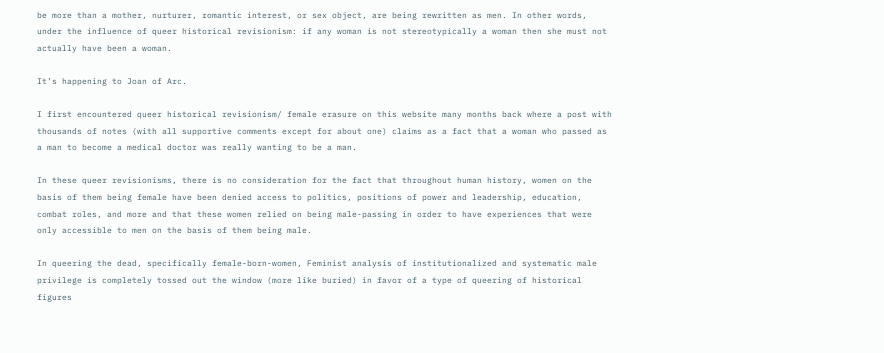be more than a mother, nurturer, romantic interest, or sex object, are being rewritten as men. In other words, under the influence of queer historical revisionism: if any woman is not stereotypically a woman then she must not actually have been a woman.

It’s happening to Joan of Arc.

I first encountered queer historical revisionism/ female erasure on this website many months back where a post with thousands of notes (with all supportive comments except for about one) claims as a fact that a woman who passed as a man to become a medical doctor was really wanting to be a man.

In these queer revisionisms, there is no consideration for the fact that throughout human history, women on the basis of them being female have been denied access to politics, positions of power and leadership, education, combat roles, and more and that these women relied on being male-passing in order to have experiences that were only accessible to men on the basis of them being male.

In queering the dead, specifically female-born-women, Feminist analysis of institutionalized and systematic male privilege is completely tossed out the window (more like buried) in favor of a type of queering of historical figures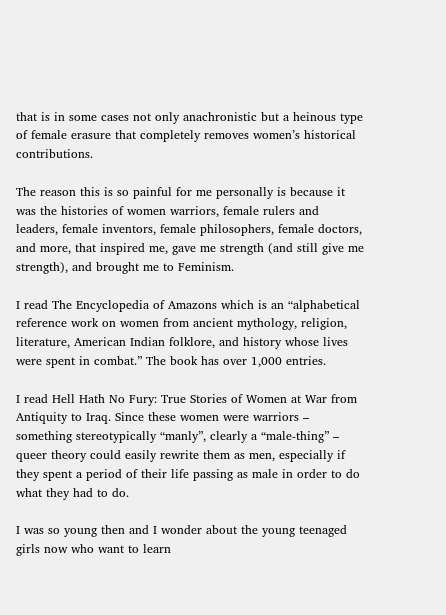that is in some cases not only anachronistic but a heinous type of female erasure that completely removes women’s historical contributions.

The reason this is so painful for me personally is because it was the histories of women warriors, female rulers and leaders, female inventors, female philosophers, female doctors, and more, that inspired me, gave me strength (and still give me strength), and brought me to Feminism.

I read The Encyclopedia of Amazons which is an “alphabetical reference work on women from ancient mythology, religion, literature, American Indian folklore, and history whose lives were spent in combat.” The book has over 1,000 entries.

I read Hell Hath No Fury: True Stories of Women at War from Antiquity to Iraq. Since these women were warriors – something stereotypically “manly”, clearly a “male-thing” – queer theory could easily rewrite them as men, especially if they spent a period of their life passing as male in order to do what they had to do.

I was so young then and I wonder about the young teenaged girls now who want to learn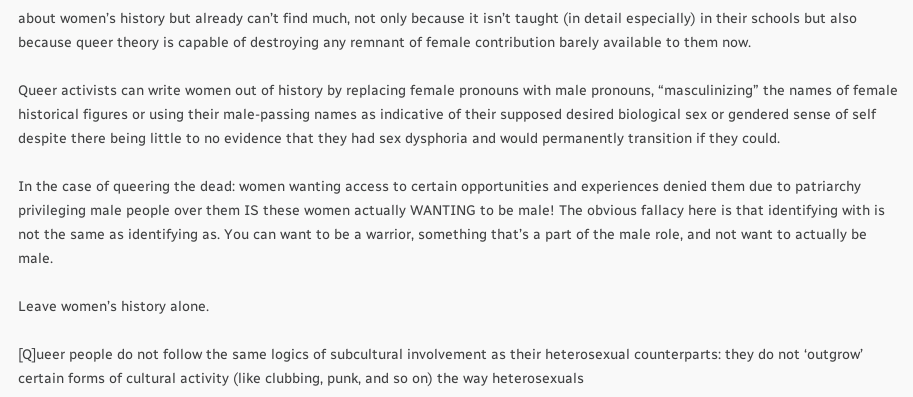about women’s history but already can’t find much, not only because it isn’t taught (in detail especially) in their schools but also because queer theory is capable of destroying any remnant of female contribution barely available to them now.

Queer activists can write women out of history by replacing female pronouns with male pronouns, “masculinizing” the names of female historical figures or using their male-passing names as indicative of their supposed desired biological sex or gendered sense of self despite there being little to no evidence that they had sex dysphoria and would permanently transition if they could.

In the case of queering the dead: women wanting access to certain opportunities and experiences denied them due to patriarchy privileging male people over them IS these women actually WANTING to be male! The obvious fallacy here is that identifying with is not the same as identifying as. You can want to be a warrior, something that’s a part of the male role, and not want to actually be male.

Leave women’s history alone.

[Q]ueer people do not follow the same logics of subcultural involvement as their heterosexual counterparts: they do not ‘outgrow’ certain forms of cultural activity (like clubbing, punk, and so on) the way heterosexuals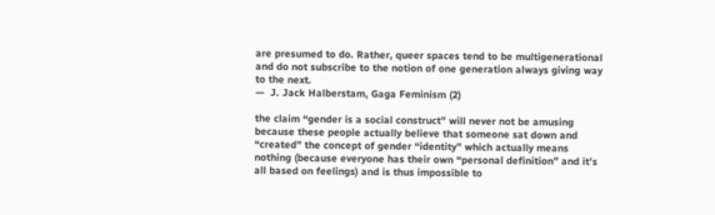are presumed to do. Rather, queer spaces tend to be multigenerational and do not subscribe to the notion of one generation always giving way to the next.
—  J. Jack Halberstam, Gaga Feminism (2)

the claim “gender is a social construct” will never not be amusing because these people actually believe that someone sat down and “created” the concept of gender “identity” which actually means nothing (because everyone has their own “personal definition” and it’s all based on feelings) and is thus impossible to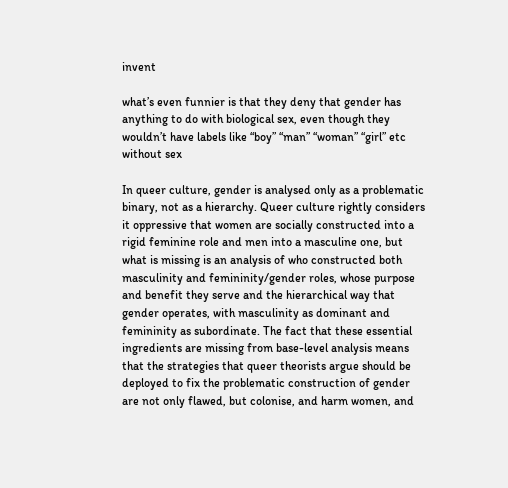invent

what’s even funnier is that they deny that gender has anything to do with biological sex, even though they wouldn’t have labels like “boy” “man” “woman” “girl” etc without sex

In queer culture, gender is analysed only as a problematic binary, not as a hierarchy. Queer culture rightly considers it oppressive that women are socially constructed into a rigid feminine role and men into a masculine one, but what is missing is an analysis of who constructed both masculinity and femininity/gender roles, whose purpose and benefit they serve and the hierarchical way that gender operates, with masculinity as dominant and femininity as subordinate. The fact that these essential ingredients are missing from base-level analysis means that the strategies that queer theorists argue should be deployed to fix the problematic construction of gender are not only flawed, but colonise, and harm women, and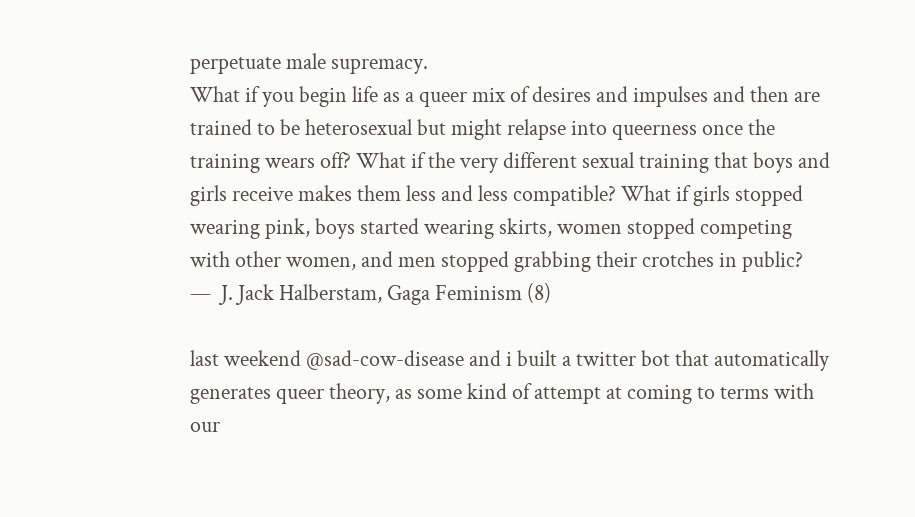perpetuate male supremacy.
What if you begin life as a queer mix of desires and impulses and then are trained to be heterosexual but might relapse into queerness once the training wears off? What if the very different sexual training that boys and girls receive makes them less and less compatible? What if girls stopped wearing pink, boys started wearing skirts, women stopped competing with other women, and men stopped grabbing their crotches in public?
—  J. Jack Halberstam, Gaga Feminism (8)

last weekend @sad-cow-disease and i built a twitter bot that automatically generates queer theory, as some kind of attempt at coming to terms with our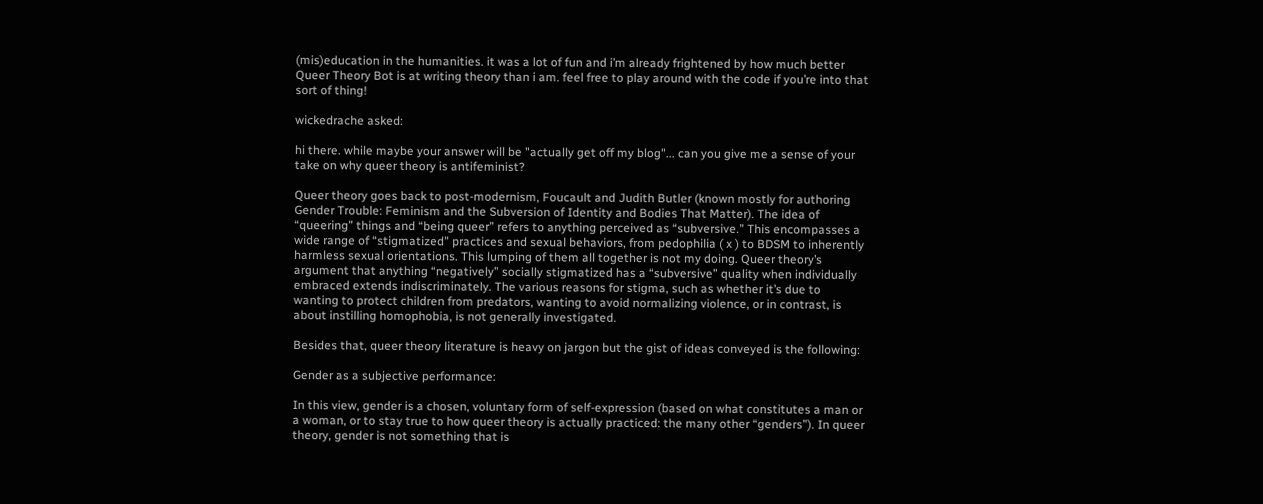(mis)education in the humanities. it was a lot of fun and i’m already frightened by how much better Queer Theory Bot is at writing theory than i am. feel free to play around with the code if you’re into that sort of thing!

wickedrache asked:

hi there. while maybe your answer will be "actually get off my blog"... can you give me a sense of your take on why queer theory is antifeminist?

Queer theory goes back to post-modernism, Foucault and Judith Butler (known mostly for authoring Gender Trouble: Feminism and the Subversion of Identity and Bodies That Matter). The idea of “queering” things and “being queer” refers to anything perceived as “subversive.” This encompasses a wide range of “stigmatized” practices and sexual behaviors, from pedophilia ( x ) to BDSM to inherently harmless sexual orientations. This lumping of them all together is not my doing. Queer theory’s argument that anything “negatively” socially stigmatized has a “subversive” quality when individually embraced extends indiscriminately. The various reasons for stigma, such as whether it’s due to wanting to protect children from predators, wanting to avoid normalizing violence, or in contrast, is about instilling homophobia, is not generally investigated.

Besides that, queer theory literature is heavy on jargon but the gist of ideas conveyed is the following:

Gender as a subjective performance:

In this view, gender is a chosen, voluntary form of self-expression (based on what constitutes a man or a woman, or to stay true to how queer theory is actually practiced: the many other “genders”). In queer theory, gender is not something that is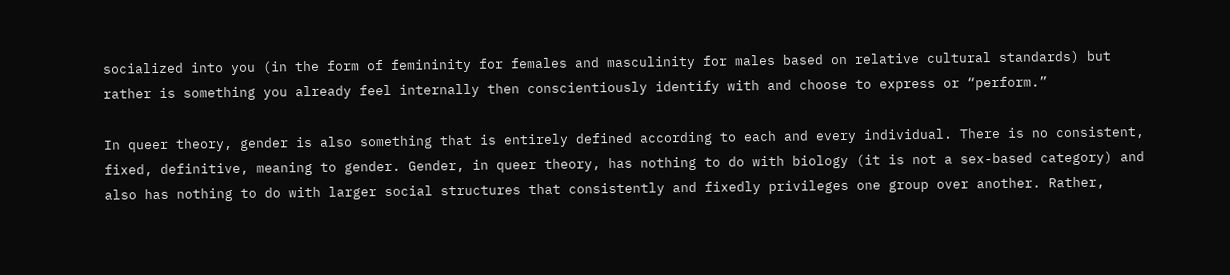socialized into you (in the form of femininity for females and masculinity for males based on relative cultural standards) but rather is something you already feel internally then conscientiously identify with and choose to express or “perform.”

In queer theory, gender is also something that is entirely defined according to each and every individual. There is no consistent, fixed, definitive, meaning to gender. Gender, in queer theory, has nothing to do with biology (it is not a sex-based category) and also has nothing to do with larger social structures that consistently and fixedly privileges one group over another. Rather,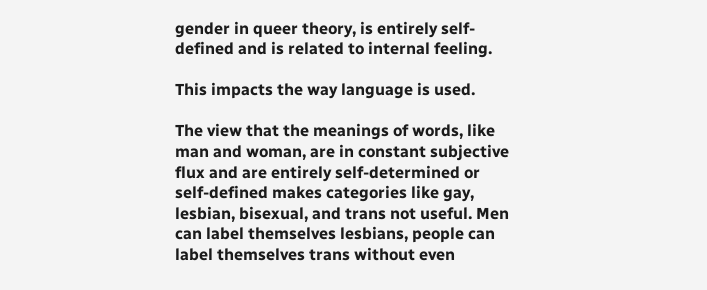gender in queer theory, is entirely self-defined and is related to internal feeling.

This impacts the way language is used.

The view that the meanings of words, like man and woman, are in constant subjective flux and are entirely self-determined or self-defined makes categories like gay, lesbian, bisexual, and trans not useful. Men can label themselves lesbians, people can label themselves trans without even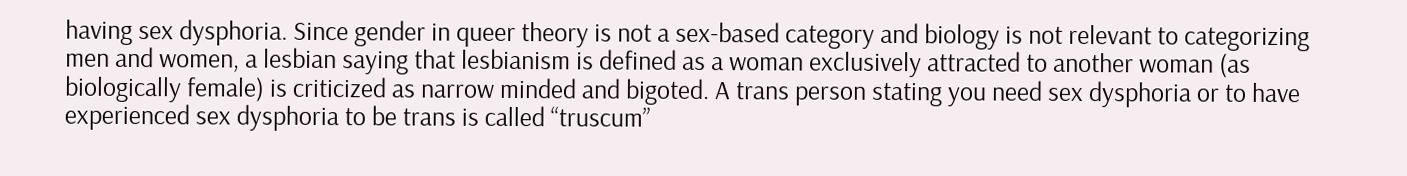having sex dysphoria. Since gender in queer theory is not a sex-based category and biology is not relevant to categorizing men and women, a lesbian saying that lesbianism is defined as a woman exclusively attracted to another woman (as biologically female) is criticized as narrow minded and bigoted. A trans person stating you need sex dysphoria or to have experienced sex dysphoria to be trans is called “truscum”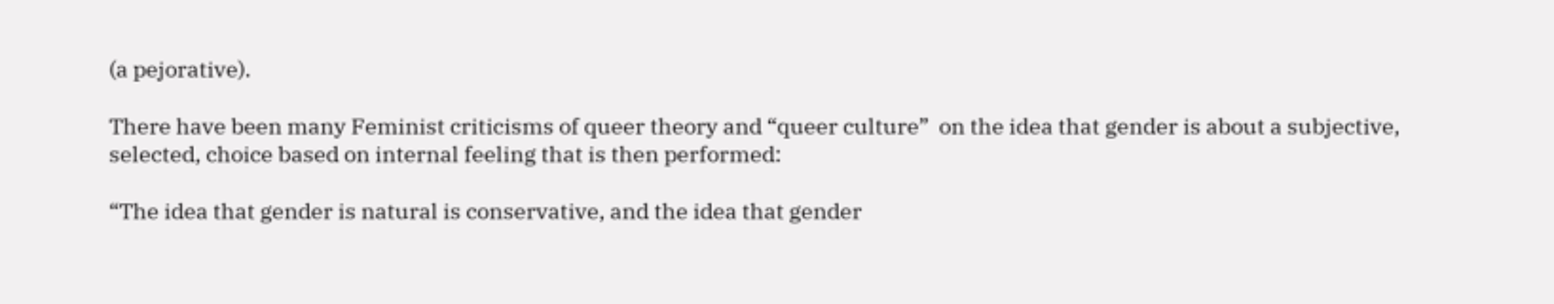(a pejorative).

There have been many Feminist criticisms of queer theory and “queer culture”  on the idea that gender is about a subjective, selected, choice based on internal feeling that is then performed:

“The idea that gender is natural is conservative, and the idea that gender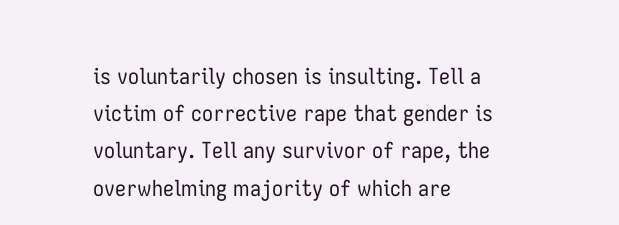is voluntarily chosen is insulting. Tell a victim of corrective rape that gender is voluntary. Tell any survivor of rape, the overwhelming majority of which are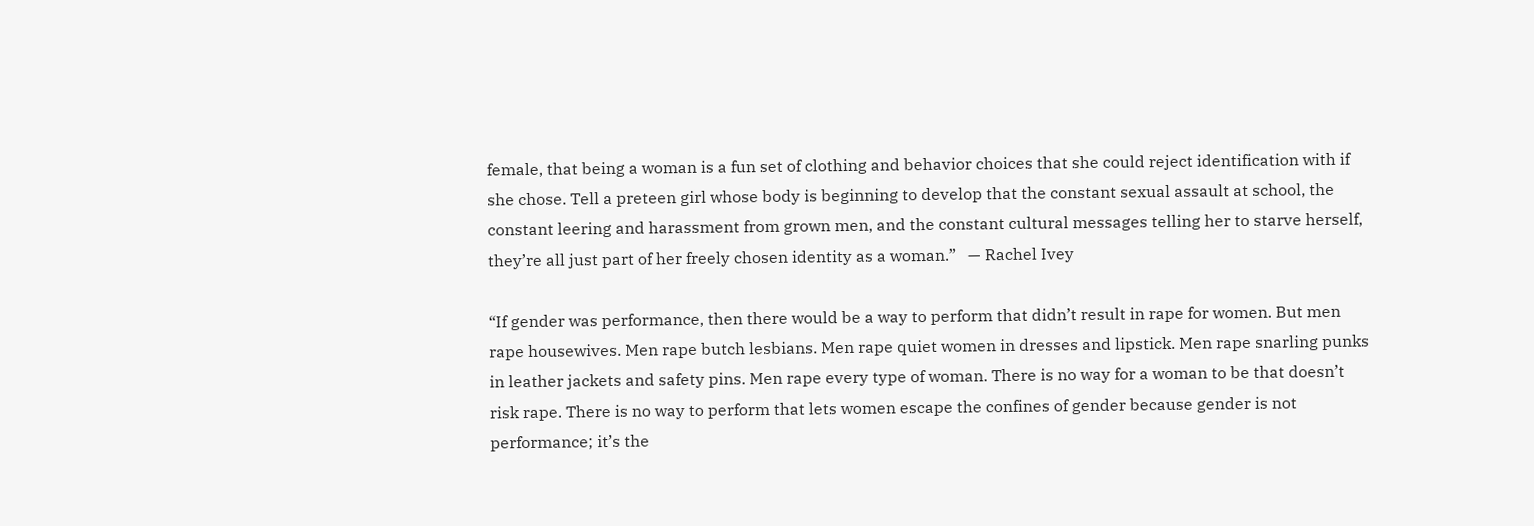female, that being a woman is a fun set of clothing and behavior choices that she could reject identification with if she chose. Tell a preteen girl whose body is beginning to develop that the constant sexual assault at school, the constant leering and harassment from grown men, and the constant cultural messages telling her to starve herself, they’re all just part of her freely chosen identity as a woman.”   — Rachel Ivey

“If gender was performance, then there would be a way to perform that didn’t result in rape for women. But men rape housewives. Men rape butch lesbians. Men rape quiet women in dresses and lipstick. Men rape snarling punks in leather jackets and safety pins. Men rape every type of woman. There is no way for a woman to be that doesn’t risk rape. There is no way to perform that lets women escape the confines of gender because gender is not performance; it’s the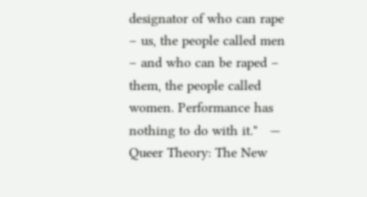designator of who can rape – us, the people called men – and who can be raped – them, the people called women. Performance has nothing to do with it."   — Queer Theory: The New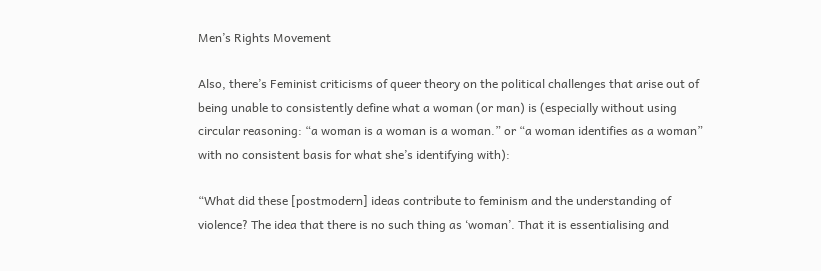Men’s Rights Movement

Also, there’s Feminist criticisms of queer theory on the political challenges that arise out of being unable to consistently define what a woman (or man) is (especially without using circular reasoning: “a woman is a woman is a woman.” or “a woman identifies as a woman” with no consistent basis for what she’s identifying with):

“What did these [postmodern] ideas contribute to feminism and the understanding of violence? The idea that there is no such thing as ‘woman’. That it is essentialising and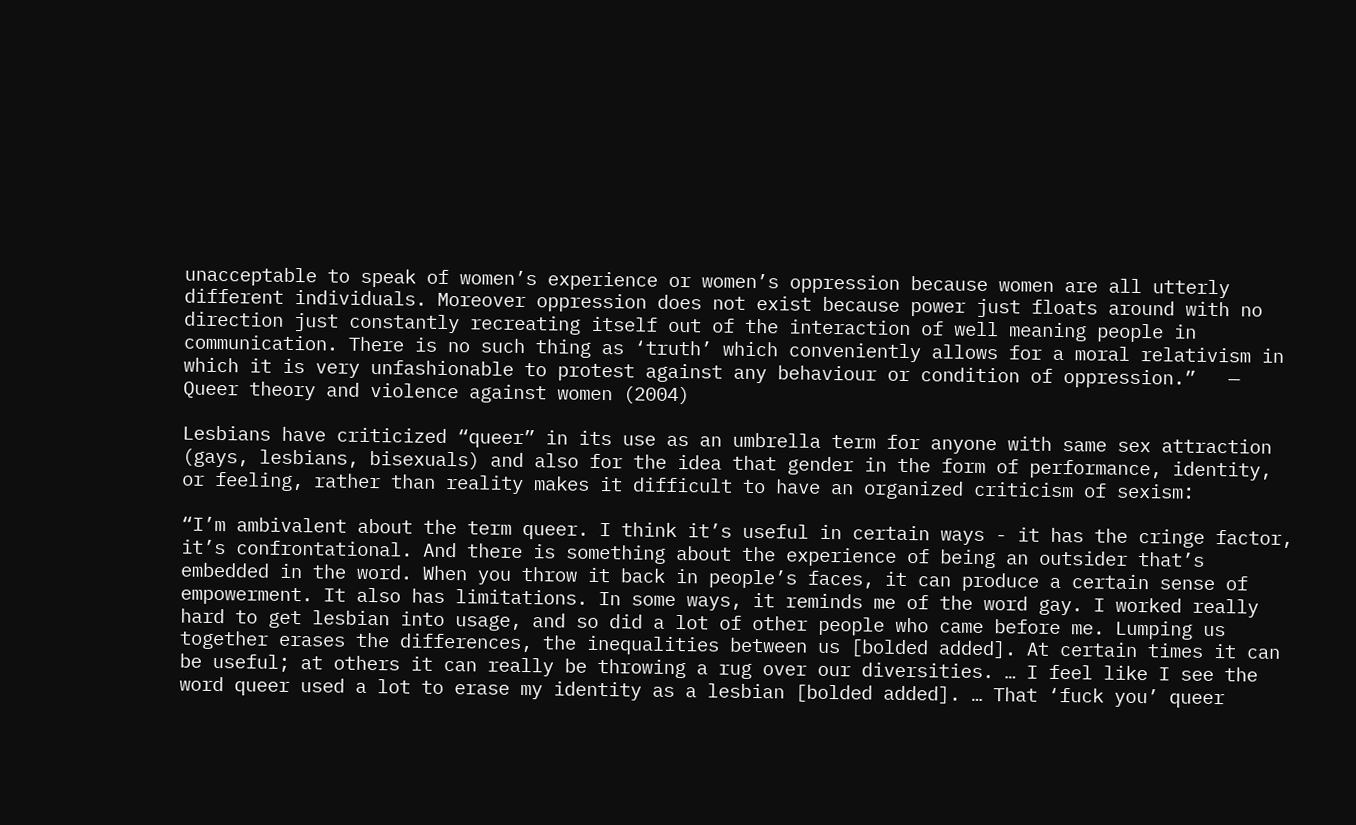unacceptable to speak of women’s experience or women’s oppression because women are all utterly different individuals. Moreover oppression does not exist because power just floats around with no direction just constantly recreating itself out of the interaction of well meaning people in communication. There is no such thing as ‘truth’ which conveniently allows for a moral relativism in which it is very unfashionable to protest against any behaviour or condition of oppression.”   —  Queer theory and violence against women (2004)

Lesbians have criticized “queer” in its use as an umbrella term for anyone with same sex attraction (gays, lesbians, bisexuals) and also for the idea that gender in the form of performance, identity, or feeling, rather than reality makes it difficult to have an organized criticism of sexism:

“I’m ambivalent about the term queer. I think it’s useful in certain ways - it has the cringe factor, it’s confrontational. And there is something about the experience of being an outsider that’s embedded in the word. When you throw it back in people’s faces, it can produce a certain sense of empowerment. It also has limitations. In some ways, it reminds me of the word gay. I worked really hard to get lesbian into usage, and so did a lot of other people who came before me. Lumping us together erases the differences, the inequalities between us [bolded added]. At certain times it can be useful; at others it can really be throwing a rug over our diversities. … I feel like I see the word queer used a lot to erase my identity as a lesbian [bolded added]. … That ‘fuck you’ queer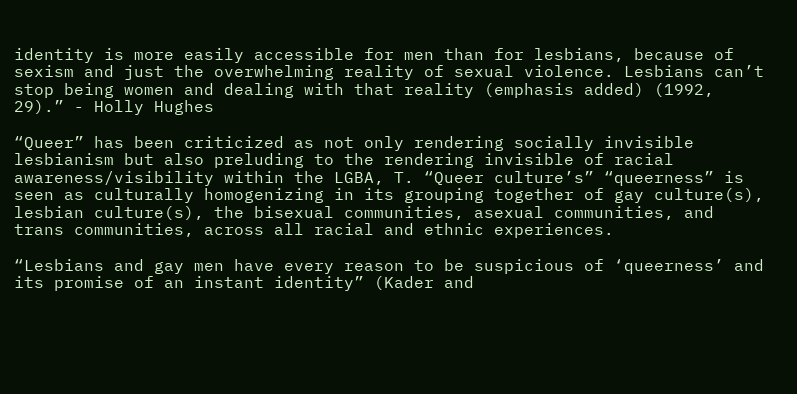identity is more easily accessible for men than for lesbians, because of sexism and just the overwhelming reality of sexual violence. Lesbians can’t stop being women and dealing with that reality (emphasis added) (1992, 29).” - Holly Hughes

“Queer” has been criticized as not only rendering socially invisible lesbianism but also preluding to the rendering invisible of racial awareness/visibility within the LGBA, T. “Queer culture’s” “queerness” is seen as culturally homogenizing in its grouping together of gay culture(s), lesbian culture(s), the bisexual communities, asexual communities, and trans communities, across all racial and ethnic experiences.

“Lesbians and gay men have every reason to be suspicious of ‘queerness’ and its promise of an instant identity” (Kader and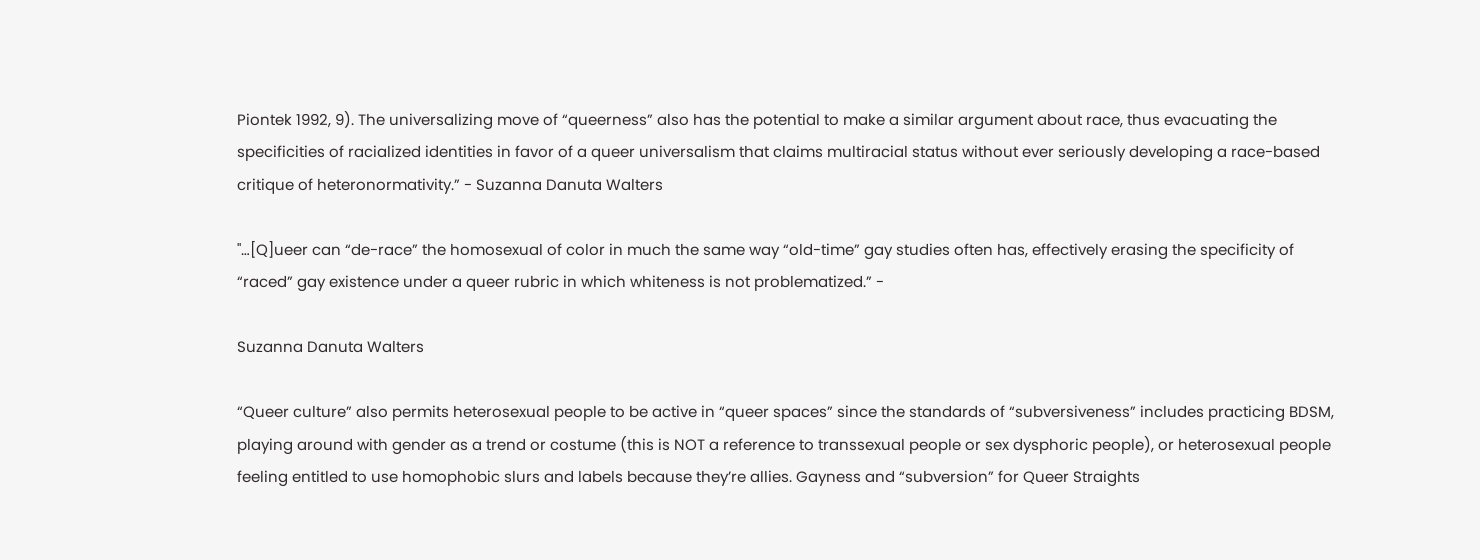Piontek 1992, 9). The universalizing move of “queerness” also has the potential to make a similar argument about race, thus evacuating the specificities of racialized identities in favor of a queer universalism that claims multiracial status without ever seriously developing a race-based critique of heteronormativity.” - Suzanna Danuta Walters

"…[Q]ueer can “de-race” the homosexual of color in much the same way “old-time” gay studies often has, effectively erasing the specificity of “raced” gay existence under a queer rubric in which whiteness is not problematized.” -

Suzanna Danuta Walters

“Queer culture” also permits heterosexual people to be active in “queer spaces” since the standards of “subversiveness” includes practicing BDSM, playing around with gender as a trend or costume (this is NOT a reference to transsexual people or sex dysphoric people), or heterosexual people feeling entitled to use homophobic slurs and labels because they’re allies. Gayness and “subversion” for Queer Straights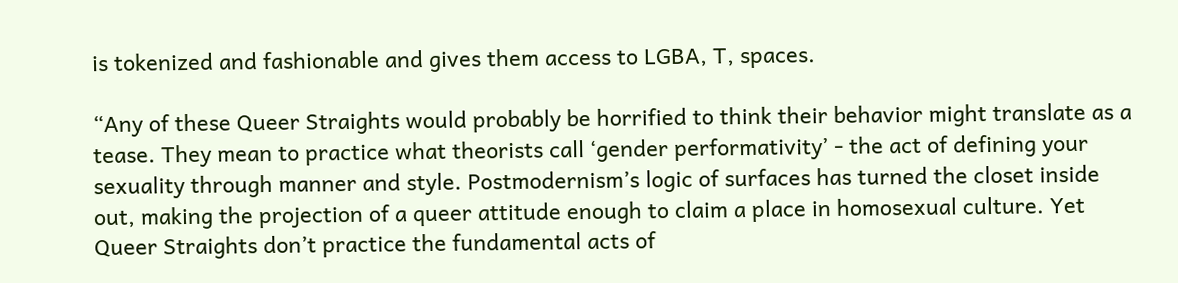is tokenized and fashionable and gives them access to LGBA, T, spaces.

“Any of these Queer Straights would probably be horrified to think their behavior might translate as a tease. They mean to practice what theorists call ‘gender performativity’ - the act of defining your sexuality through manner and style. Postmodernism’s logic of surfaces has turned the closet inside out, making the projection of a queer attitude enough to claim a place in homosexual culture. Yet Queer Straights don’t practice the fundamental acts of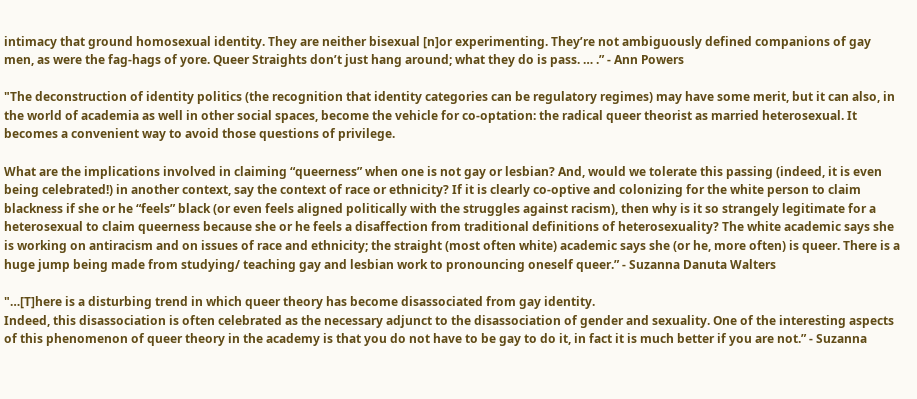intimacy that ground homosexual identity. They are neither bisexual [n]or experimenting. They’re not ambiguously defined companions of gay men, as were the fag-hags of yore. Queer Straights don’t just hang around; what they do is pass. … .” - Ann Powers

"The deconstruction of identity politics (the recognition that identity categories can be regulatory regimes) may have some merit, but it can also, in the world of academia as well in other social spaces, become the vehicle for co-optation: the radical queer theorist as married heterosexual. It becomes a convenient way to avoid those questions of privilege.

What are the implications involved in claiming “queerness” when one is not gay or lesbian? And, would we tolerate this passing (indeed, it is even being celebrated!) in another context, say the context of race or ethnicity? If it is clearly co-optive and colonizing for the white person to claim blackness if she or he “feels” black (or even feels aligned politically with the struggles against racism), then why is it so strangely legitimate for a heterosexual to claim queerness because she or he feels a disaffection from traditional definitions of heterosexuality? The white academic says she is working on antiracism and on issues of race and ethnicity; the straight (most often white) academic says she (or he, more often) is queer. There is a huge jump being made from studying/ teaching gay and lesbian work to pronouncing oneself queer.” - Suzanna Danuta Walters

"…[T]here is a disturbing trend in which queer theory has become disassociated from gay identity.
Indeed, this disassociation is often celebrated as the necessary adjunct to the disassociation of gender and sexuality. One of the interesting aspects of this phenomenon of queer theory in the academy is that you do not have to be gay to do it, in fact it is much better if you are not.” - Suzanna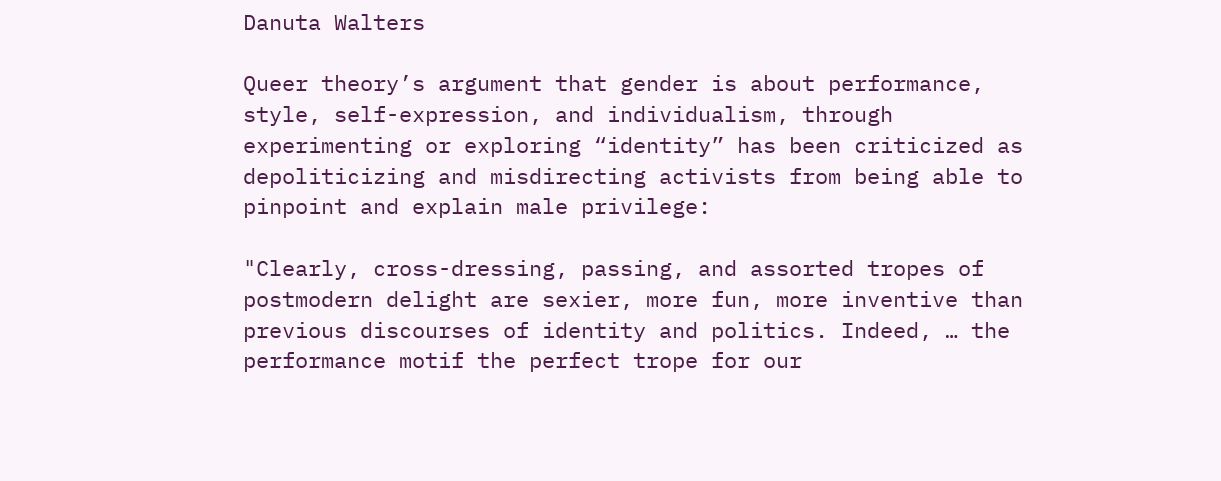Danuta Walters

Queer theory’s argument that gender is about performance, style, self-expression, and individualism, through experimenting or exploring “identity” has been criticized as depoliticizing and misdirecting activists from being able to pinpoint and explain male privilege:

"Clearly, cross-dressing, passing, and assorted tropes of postmodern delight are sexier, more fun, more inventive than previous discourses of identity and politics. Indeed, … the performance motif the perfect trope for our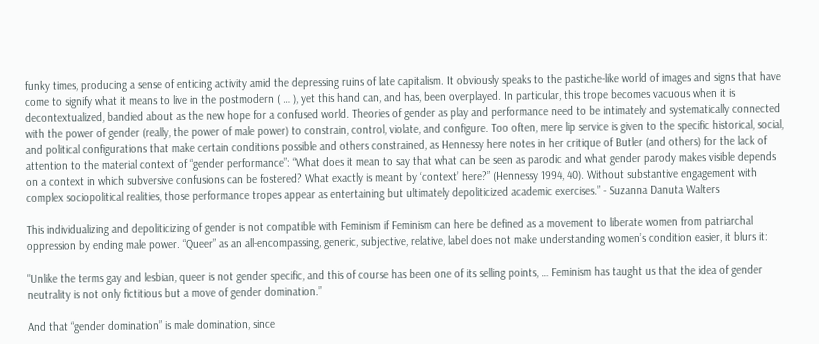funky times, producing a sense of enticing activity amid the depressing ruins of late capitalism. It obviously speaks to the pastiche-like world of images and signs that have come to signify what it means to live in the postmodern ( … ), yet this hand can, and has, been overplayed. In particular, this trope becomes vacuous when it is decontextualized, bandied about as the new hope for a confused world. Theories of gender as play and performance need to be intimately and systematically connected with the power of gender (really, the power of male power) to constrain, control, violate, and configure. Too often, mere lip service is given to the specific historical, social, and political configurations that make certain conditions possible and others constrained, as Hennessy here notes in her critique of Butler (and others) for the lack of attention to the material context of “gender performance”: “What does it mean to say that what can be seen as parodic and what gender parody makes visible depends on a context in which subversive confusions can be fostered? What exactly is meant by ‘context’ here?” (Hennessy 1994, 40). Without substantive engagement with complex sociopolitical realities, those performance tropes appear as entertaining but ultimately depoliticized academic exercises.” - Suzanna Danuta Walters

This individualizing and depoliticizing of gender is not compatible with Feminism if Feminism can here be defined as a movement to liberate women from patriarchal oppression by ending male power. “Queer” as an all-encompassing, generic, subjective, relative, label does not make understanding women’s condition easier, it blurs it:

"Unlike the terms gay and lesbian, queer is not gender specific, and this of course has been one of its selling points, … Feminism has taught us that the idea of gender neutrality is not only fictitious but a move of gender domination.”

And that “gender domination” is male domination, since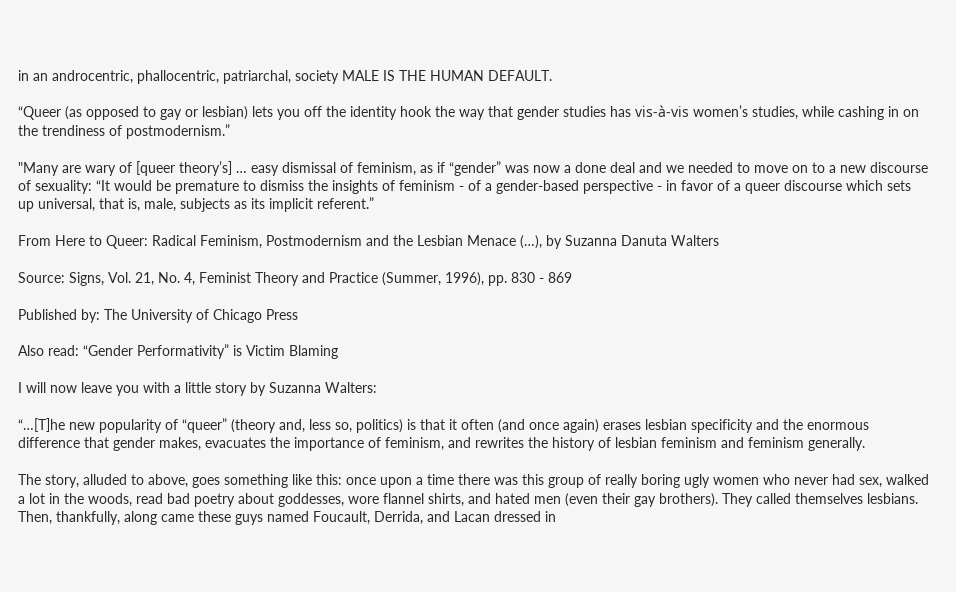in an androcentric, phallocentric, patriarchal, society MALE IS THE HUMAN DEFAULT.

“Queer (as opposed to gay or lesbian) lets you off the identity hook the way that gender studies has vis-à-vis women’s studies, while cashing in on the trendiness of postmodernism.”

"Many are wary of [queer theory’s] … easy dismissal of feminism, as if “gender” was now a done deal and we needed to move on to a new discourse of sexuality: “It would be premature to dismiss the insights of feminism - of a gender-based perspective - in favor of a queer discourse which sets up universal, that is, male, subjects as its implicit referent.”

From Here to Queer: Radical Feminism, Postmodernism and the Lesbian Menace (…), by Suzanna Danuta Walters

Source: Signs, Vol. 21, No. 4, Feminist Theory and Practice (Summer, 1996), pp. 830 - 869

Published by: The University of Chicago Press

Also read: “Gender Performativity” is Victim Blaming

I will now leave you with a little story by Suzanna Walters:

“…[T]he new popularity of “queer” (theory and, less so, politics) is that it often (and once again) erases lesbian specificity and the enormous difference that gender makes, evacuates the importance of feminism, and rewrites the history of lesbian feminism and feminism generally.

The story, alluded to above, goes something like this: once upon a time there was this group of really boring ugly women who never had sex, walked a lot in the woods, read bad poetry about goddesses, wore flannel shirts, and hated men (even their gay brothers). They called themselves lesbians. Then, thankfully, along came these guys named Foucault, Derrida, and Lacan dressed in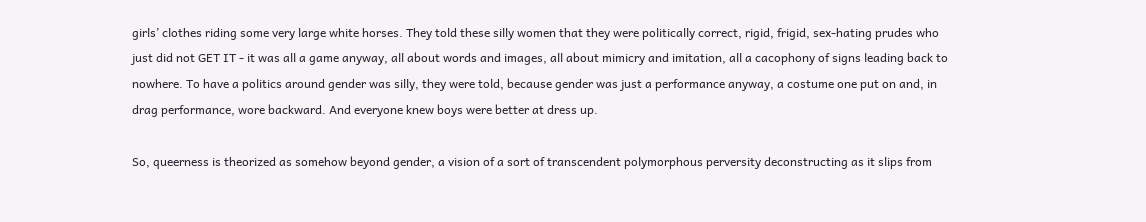girls’ clothes riding some very large white horses. They told these silly women that they were politically correct, rigid, frigid, sex-hating prudes who just did not GET IT - it was all a game anyway, all about words and images, all about mimicry and imitation, all a cacophony of signs leading back to nowhere. To have a politics around gender was silly, they were told, because gender was just a performance anyway, a costume one put on and, in drag performance, wore backward. And everyone knew boys were better at dress up.

So, queerness is theorized as somehow beyond gender, a vision of a sort of transcendent polymorphous perversity deconstructing as it slips from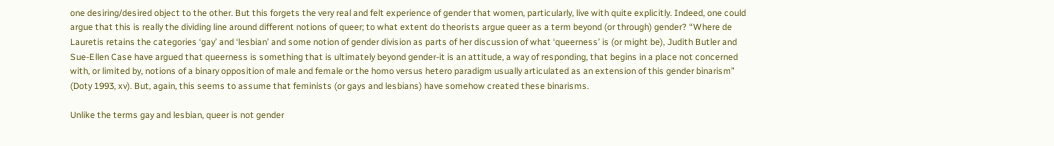one desiring/desired object to the other. But this forgets the very real and felt experience of gender that women, particularly, live with quite explicitly. Indeed, one could argue that this is really the dividing line around different notions of queer; to what extent do theorists argue queer as a term beyond (or through) gender? “Where de Lauretis retains the categories ‘gay’ and ‘lesbian’ and some notion of gender division as parts of her discussion of what ‘queerness’ is (or might be), Judith Butler and Sue-Ellen Case have argued that queerness is something that is ultimately beyond gender-it is an attitude, a way of responding, that begins in a place not concerned with, or limited by, notions of a binary opposition of male and female or the homo versus hetero paradigm usually articulated as an extension of this gender binarism” (Doty 1993, xv). But, again, this seems to assume that feminists (or gays and lesbians) have somehow created these binarisms.

Unlike the terms gay and lesbian, queer is not gender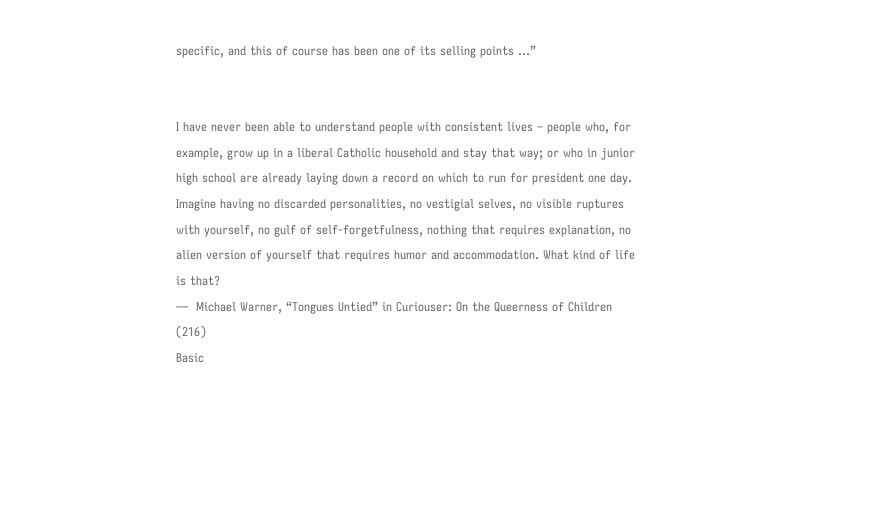specific, and this of course has been one of its selling points …”


I have never been able to understand people with consistent lives – people who, for example, grow up in a liberal Catholic household and stay that way; or who in junior high school are already laying down a record on which to run for president one day. Imagine having no discarded personalities, no vestigial selves, no visible ruptures with yourself, no gulf of self-forgetfulness, nothing that requires explanation, no alien version of yourself that requires humor and accommodation. What kind of life is that?
—  Michael Warner, “Tongues Untied” in Curiouser: On the Queerness of Children (216)
Basic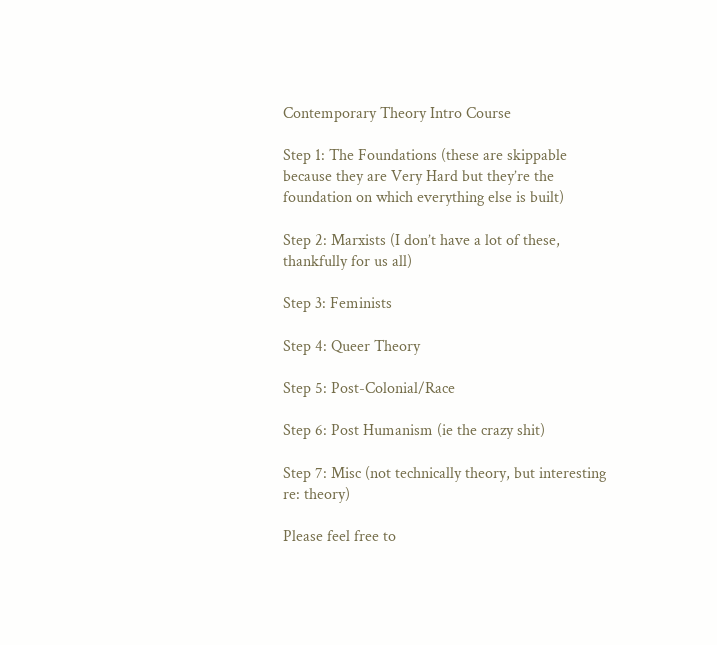Contemporary Theory Intro Course

Step 1: The Foundations (these are skippable because they are Very Hard but they’re the foundation on which everything else is built)

Step 2: Marxists (I don’t have a lot of these, thankfully for us all)

Step 3: Feminists

Step 4: Queer Theory

Step 5: Post-Colonial/Race

Step 6: Post Humanism (ie the crazy shit)

Step 7: Misc (not technically theory, but interesting re: theory)

Please feel free to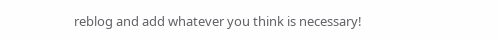reblog and add whatever you think is necessary!